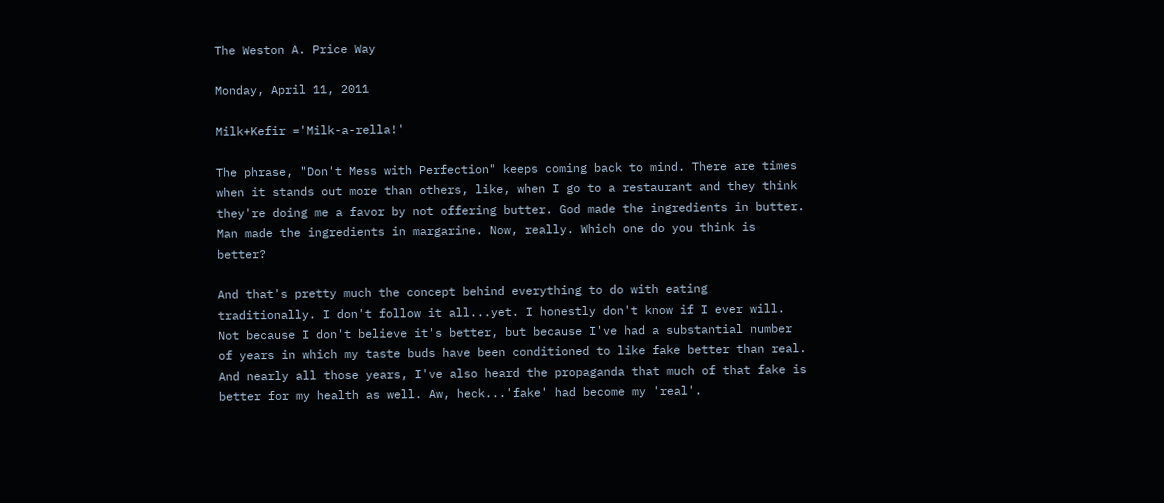The Weston A. Price Way

Monday, April 11, 2011

Milk+Kefir ='Milk-a-rella!'

The phrase, "Don't Mess with Perfection" keeps coming back to mind. There are times when it stands out more than others, like, when I go to a restaurant and they think they're doing me a favor by not offering butter. God made the ingredients in butter. Man made the ingredients in margarine. Now, really. Which one do you think is better?

And that's pretty much the concept behind everything to do with eating traditionally. I don't follow it all...yet. I honestly don't know if I ever will. Not because I don't believe it's better, but because I've had a substantial number of years in which my taste buds have been conditioned to like fake better than real. And nearly all those years, I've also heard the propaganda that much of that fake is better for my health as well. Aw, heck...'fake' had become my 'real'.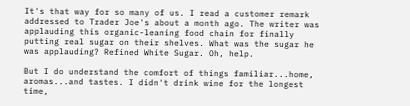It's that way for so many of us. I read a customer remark addressed to Trader Joe's about a month ago. The writer was applauding this organic-leaning food chain for finally putting real sugar on their shelves. What was the sugar he was applauding? Refined White Sugar. Oh, help.

But I do understand the comfort of things familiar...home, aromas...and tastes. I didn't drink wine for the longest time,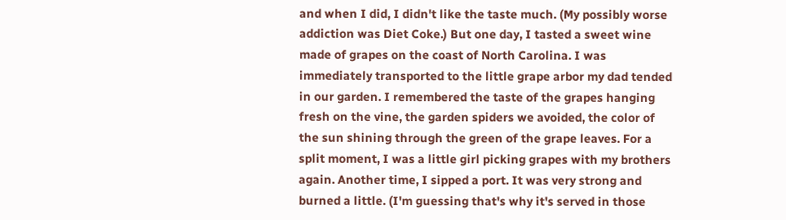and when I did, I didn't like the taste much. (My possibly worse addiction was Diet Coke.) But one day, I tasted a sweet wine made of grapes on the coast of North Carolina. I was immediately transported to the little grape arbor my dad tended in our garden. I remembered the taste of the grapes hanging fresh on the vine, the garden spiders we avoided, the color of the sun shining through the green of the grape leaves. For a split moment, I was a little girl picking grapes with my brothers again. Another time, I sipped a port. It was very strong and burned a little. (I'm guessing that's why it's served in those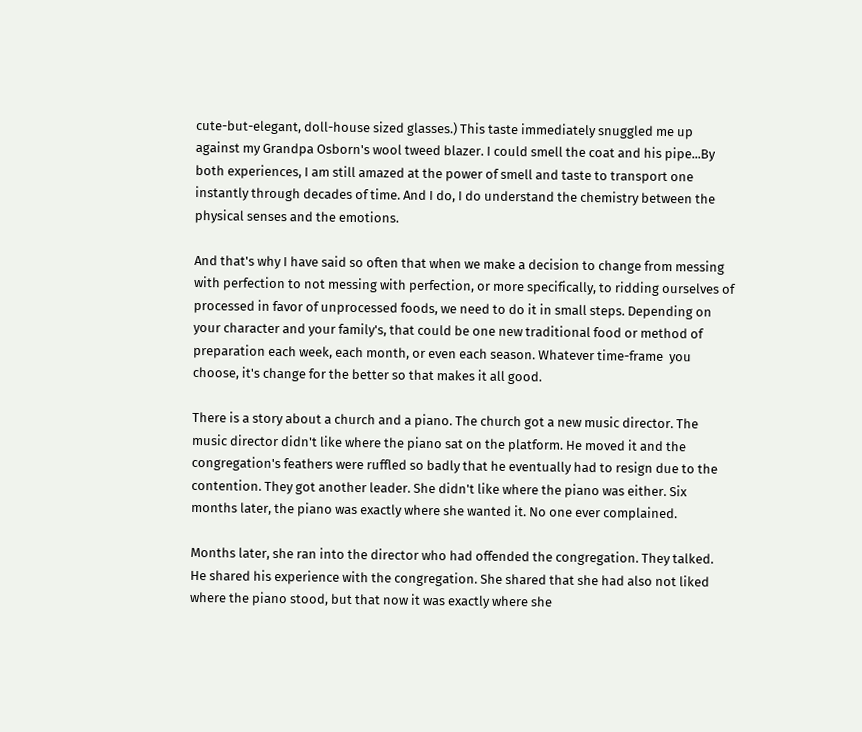cute-but-elegant, doll-house sized glasses.) This taste immediately snuggled me up against my Grandpa Osborn's wool tweed blazer. I could smell the coat and his pipe...By both experiences, I am still amazed at the power of smell and taste to transport one instantly through decades of time. And I do, I do understand the chemistry between the physical senses and the emotions.

And that's why I have said so often that when we make a decision to change from messing with perfection to not messing with perfection, or more specifically, to ridding ourselves of processed in favor of unprocessed foods, we need to do it in small steps. Depending on your character and your family's, that could be one new traditional food or method of preparation each week, each month, or even each season. Whatever time-frame  you choose, it's change for the better so that makes it all good.

There is a story about a church and a piano. The church got a new music director. The music director didn't like where the piano sat on the platform. He moved it and the congregation's feathers were ruffled so badly that he eventually had to resign due to the contention. They got another leader. She didn't like where the piano was either. Six months later, the piano was exactly where she wanted it. No one ever complained.

Months later, she ran into the director who had offended the congregation. They talked. He shared his experience with the congregation. She shared that she had also not liked where the piano stood, but that now it was exactly where she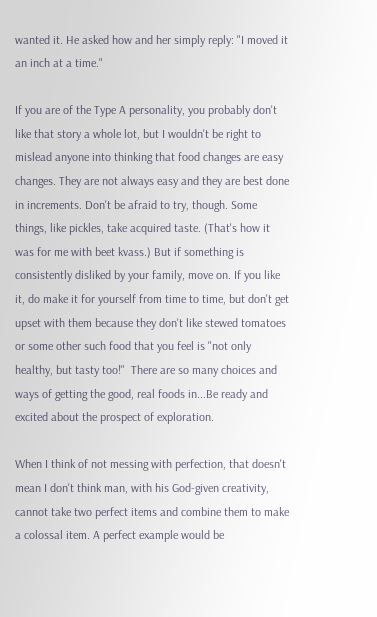wanted it. He asked how and her simply reply: "I moved it an inch at a time."

If you are of the Type A personality, you probably don't like that story a whole lot, but I wouldn't be right to mislead anyone into thinking that food changes are easy changes. They are not always easy and they are best done in increments. Don't be afraid to try, though. Some things, like pickles, take acquired taste. (That's how it was for me with beet kvass.) But if something is consistently disliked by your family, move on. If you like it, do make it for yourself from time to time, but don't get upset with them because they don't like stewed tomatoes or some other such food that you feel is "not only healthy, but tasty too!"  There are so many choices and ways of getting the good, real foods in...Be ready and excited about the prospect of exploration.

When I think of not messing with perfection, that doesn't mean I don't think man, with his God-given creativity, cannot take two perfect items and combine them to make a colossal item. A perfect example would be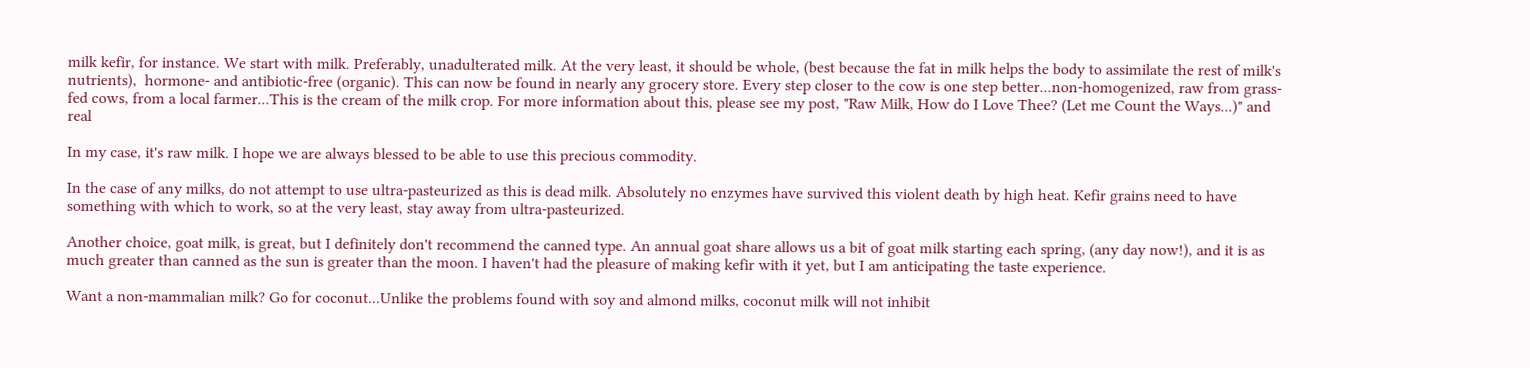milk kefir, for instance. We start with milk. Preferably, unadulterated milk. At the very least, it should be whole, (best because the fat in milk helps the body to assimilate the rest of milk's nutrients),  hormone- and antibiotic-free (organic). This can now be found in nearly any grocery store. Every step closer to the cow is one step better...non-homogenized, raw from grass-fed cows, from a local farmer...This is the cream of the milk crop. For more information about this, please see my post, "Raw Milk, How do I Love Thee? (Let me Count the Ways...)" and real

In my case, it's raw milk. I hope we are always blessed to be able to use this precious commodity.

In the case of any milks, do not attempt to use ultra-pasteurized as this is dead milk. Absolutely no enzymes have survived this violent death by high heat. Kefir grains need to have something with which to work, so at the very least, stay away from ultra-pasteurized.

Another choice, goat milk, is great, but I definitely don't recommend the canned type. An annual goat share allows us a bit of goat milk starting each spring, (any day now!), and it is as much greater than canned as the sun is greater than the moon. I haven't had the pleasure of making kefir with it yet, but I am anticipating the taste experience.

Want a non-mammalian milk? Go for coconut...Unlike the problems found with soy and almond milks, coconut milk will not inhibit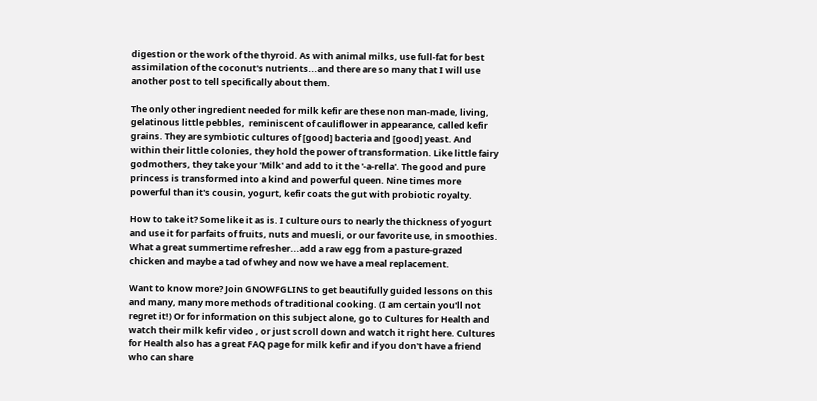digestion or the work of the thyroid. As with animal milks, use full-fat for best assimilation of the coconut's nutrients...and there are so many that I will use another post to tell specifically about them.

The only other ingredient needed for milk kefir are these non man-made, living, gelatinous little pebbles,  reminiscent of cauliflower in appearance, called kefir grains. They are symbiotic cultures of [good] bacteria and [good] yeast. And within their little colonies, they hold the power of transformation. Like little fairy godmothers, they take your 'Milk' and add to it the '-a-rella'. The good and pure princess is transformed into a kind and powerful queen. Nine times more powerful than it's cousin, yogurt, kefir coats the gut with probiotic royalty.

How to take it? Some like it as is. I culture ours to nearly the thickness of yogurt and use it for parfaits of fruits, nuts and muesli, or our favorite use, in smoothies. What a great summertime refresher...add a raw egg from a pasture-grazed chicken and maybe a tad of whey and now we have a meal replacement.

Want to know more? Join GNOWFGLINS to get beautifully guided lessons on this and many, many more methods of traditional cooking. (I am certain you'll not regret it!) Or for information on this subject alone, go to Cultures for Health and watch their milk kefir video , or just scroll down and watch it right here. Cultures for Health also has a great FAQ page for milk kefir and if you don't have a friend who can share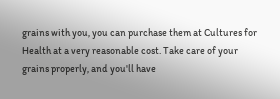grains with you, you can purchase them at Cultures for Health at a very reasonable cost. Take care of your grains properly, and you'll have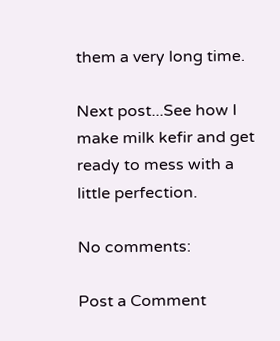them a very long time.

Next post...See how I make milk kefir and get ready to mess with a little perfection.

No comments:

Post a Comment